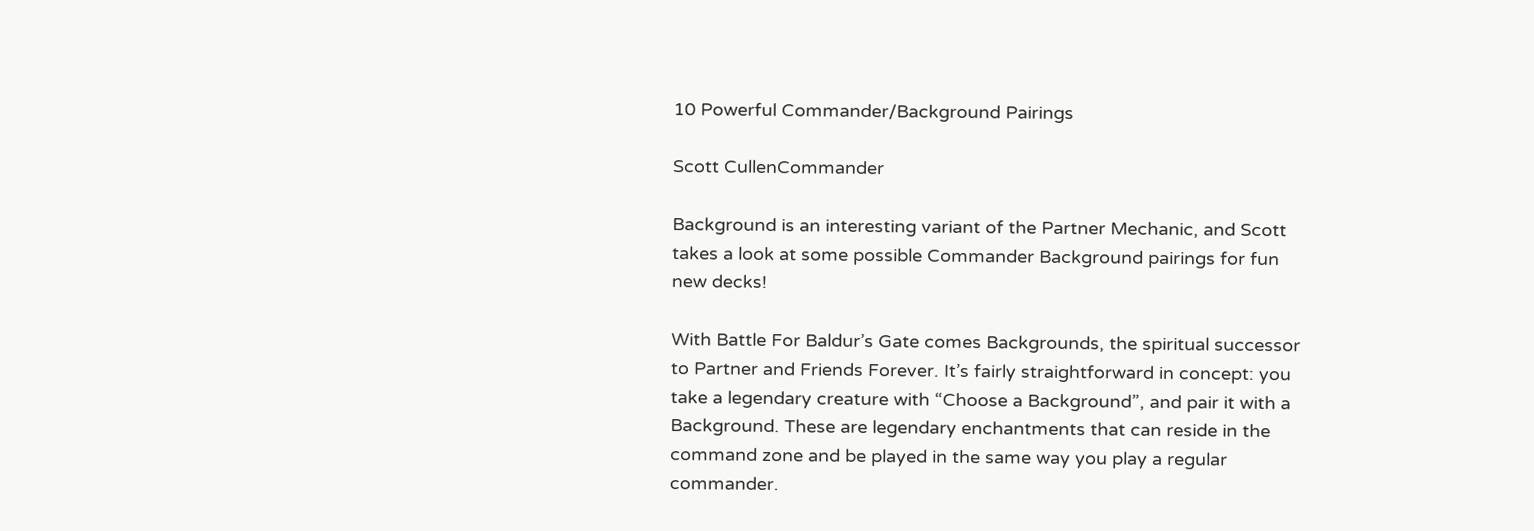10 Powerful Commander/Background Pairings

Scott CullenCommander

Background is an interesting variant of the Partner Mechanic, and Scott takes a look at some possible Commander Background pairings for fun new decks!

With Battle For Baldur’s Gate comes Backgrounds, the spiritual successor to Partner and Friends Forever. It’s fairly straightforward in concept: you take a legendary creature with “Choose a Background”, and pair it with a Background. These are legendary enchantments that can reside in the command zone and be played in the same way you play a regular commander.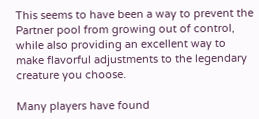This seems to have been a way to prevent the Partner pool from growing out of control, while also providing an excellent way to make flavorful adjustments to the legendary creature you choose.

Many players have found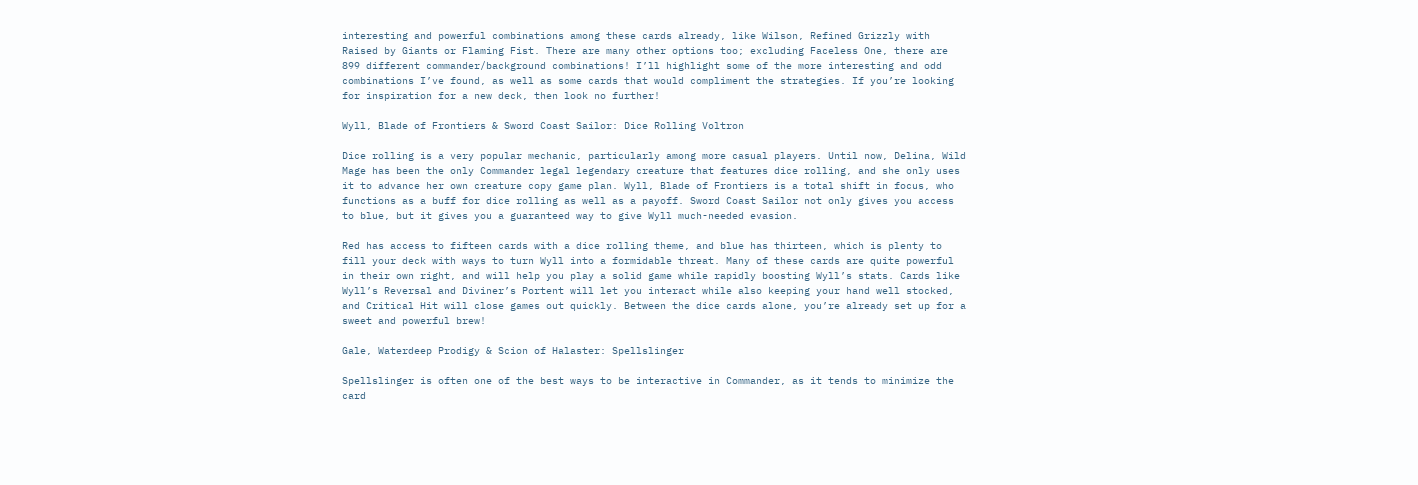interesting and powerful combinations among these cards already, like Wilson, Refined Grizzly with Raised by Giants or Flaming Fist. There are many other options too; excluding Faceless One, there are 899 different commander/background combinations! I’ll highlight some of the more interesting and odd combinations I’ve found, as well as some cards that would compliment the strategies. If you’re looking for inspiration for a new deck, then look no further!

Wyll, Blade of Frontiers & Sword Coast Sailor: Dice Rolling Voltron

Dice rolling is a very popular mechanic, particularly among more casual players. Until now, Delina, Wild Mage has been the only Commander legal legendary creature that features dice rolling, and she only uses it to advance her own creature copy game plan. Wyll, Blade of Frontiers is a total shift in focus, who functions as a buff for dice rolling as well as a payoff. Sword Coast Sailor not only gives you access to blue, but it gives you a guaranteed way to give Wyll much-needed evasion.

Red has access to fifteen cards with a dice rolling theme, and blue has thirteen, which is plenty to fill your deck with ways to turn Wyll into a formidable threat. Many of these cards are quite powerful in their own right, and will help you play a solid game while rapidly boosting Wyll’s stats. Cards like Wyll’s Reversal and Diviner’s Portent will let you interact while also keeping your hand well stocked, and Critical Hit will close games out quickly. Between the dice cards alone, you’re already set up for a sweet and powerful brew!

Gale, Waterdeep Prodigy & Scion of Halaster: Spellslinger

Spellslinger is often one of the best ways to be interactive in Commander, as it tends to minimize the card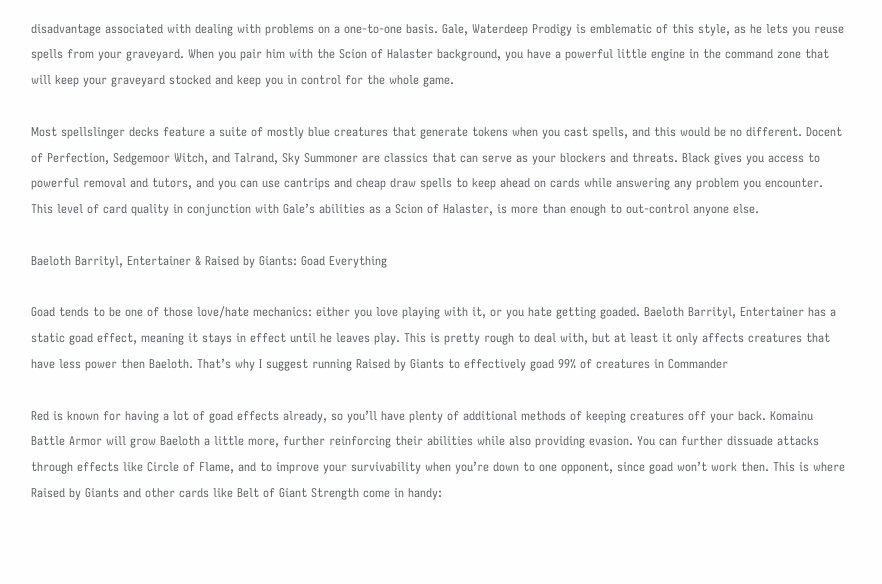disadvantage associated with dealing with problems on a one-to-one basis. Gale, Waterdeep Prodigy is emblematic of this style, as he lets you reuse spells from your graveyard. When you pair him with the Scion of Halaster background, you have a powerful little engine in the command zone that will keep your graveyard stocked and keep you in control for the whole game.

Most spellslinger decks feature a suite of mostly blue creatures that generate tokens when you cast spells, and this would be no different. Docent of Perfection, Sedgemoor Witch, and Talrand, Sky Summoner are classics that can serve as your blockers and threats. Black gives you access to powerful removal and tutors, and you can use cantrips and cheap draw spells to keep ahead on cards while answering any problem you encounter. This level of card quality in conjunction with Gale’s abilities as a Scion of Halaster, is more than enough to out-control anyone else.

Baeloth Barrityl, Entertainer & Raised by Giants: Goad Everything

Goad tends to be one of those love/hate mechanics: either you love playing with it, or you hate getting goaded. Baeloth Barrityl, Entertainer has a static goad effect, meaning it stays in effect until he leaves play. This is pretty rough to deal with, but at least it only affects creatures that have less power then Baeloth. That’s why I suggest running Raised by Giants to effectively goad 99% of creatures in Commander

Red is known for having a lot of goad effects already, so you’ll have plenty of additional methods of keeping creatures off your back. Komainu Battle Armor will grow Baeloth a little more, further reinforcing their abilities while also providing evasion. You can further dissuade attacks through effects like Circle of Flame, and to improve your survivability when you’re down to one opponent, since goad won’t work then. This is where Raised by Giants and other cards like Belt of Giant Strength come in handy: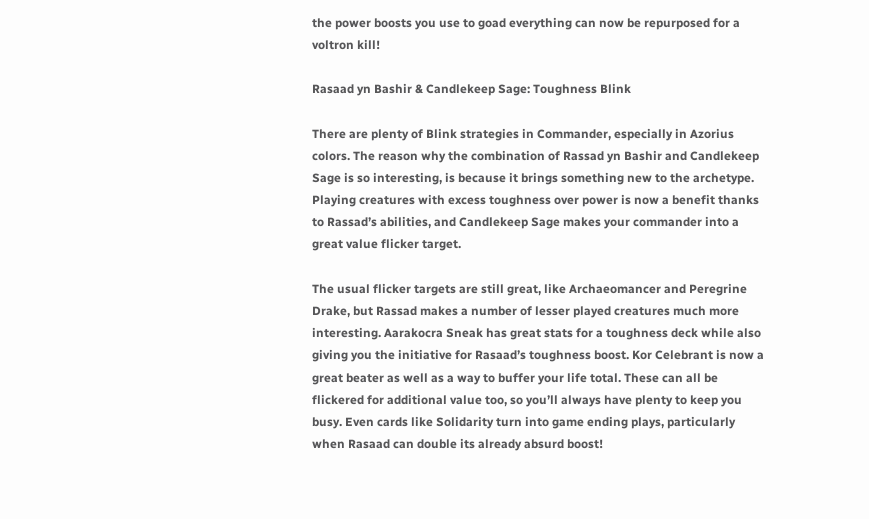the power boosts you use to goad everything can now be repurposed for a voltron kill!

Rasaad yn Bashir & Candlekeep Sage: Toughness Blink

There are plenty of Blink strategies in Commander, especially in Azorius colors. The reason why the combination of Rassad yn Bashir and Candlekeep Sage is so interesting, is because it brings something new to the archetype. Playing creatures with excess toughness over power is now a benefit thanks to Rassad’s abilities, and Candlekeep Sage makes your commander into a great value flicker target.

The usual flicker targets are still great, like Archaeomancer and Peregrine Drake, but Rassad makes a number of lesser played creatures much more interesting. Aarakocra Sneak has great stats for a toughness deck while also giving you the initiative for Rasaad’s toughness boost. Kor Celebrant is now a great beater as well as a way to buffer your life total. These can all be flickered for additional value too, so you’ll always have plenty to keep you busy. Even cards like Solidarity turn into game ending plays, particularly when Rasaad can double its already absurd boost!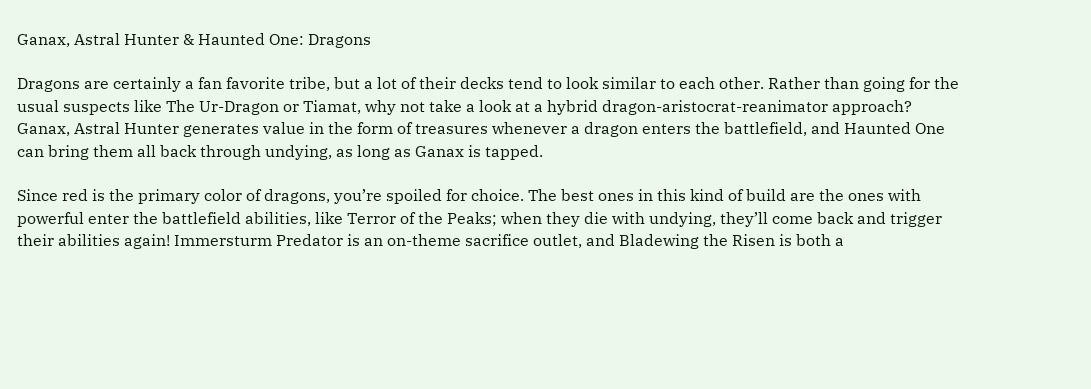Ganax, Astral Hunter & Haunted One: Dragons

Dragons are certainly a fan favorite tribe, but a lot of their decks tend to look similar to each other. Rather than going for the usual suspects like The Ur-Dragon or Tiamat, why not take a look at a hybrid dragon-aristocrat-reanimator approach? Ganax, Astral Hunter generates value in the form of treasures whenever a dragon enters the battlefield, and Haunted One can bring them all back through undying, as long as Ganax is tapped.

Since red is the primary color of dragons, you’re spoiled for choice. The best ones in this kind of build are the ones with powerful enter the battlefield abilities, like Terror of the Peaks; when they die with undying, they’ll come back and trigger their abilities again! Immersturm Predator is an on-theme sacrifice outlet, and Bladewing the Risen is both a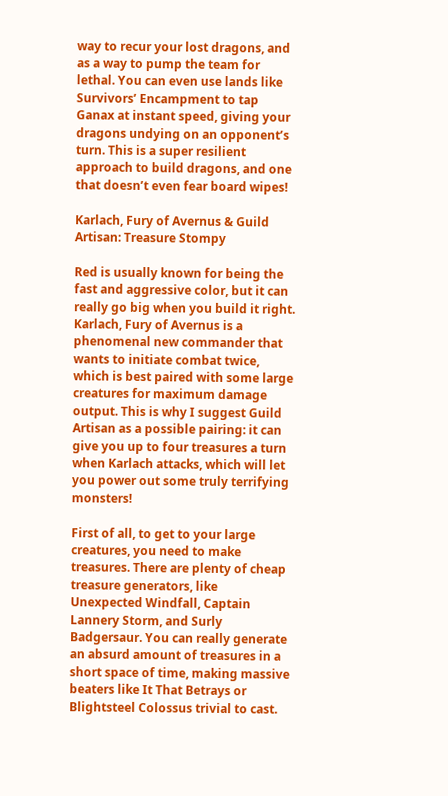way to recur your lost dragons, and as a way to pump the team for lethal. You can even use lands like Survivors’ Encampment to tap Ganax at instant speed, giving your dragons undying on an opponent’s turn. This is a super resilient approach to build dragons, and one that doesn’t even fear board wipes!

Karlach, Fury of Avernus & Guild Artisan: Treasure Stompy

Red is usually known for being the fast and aggressive color, but it can really go big when you build it right. Karlach, Fury of Avernus is a phenomenal new commander that wants to initiate combat twice, which is best paired with some large creatures for maximum damage output. This is why I suggest Guild Artisan as a possible pairing: it can give you up to four treasures a turn when Karlach attacks, which will let you power out some truly terrifying monsters!

First of all, to get to your large creatures, you need to make treasures. There are plenty of cheap treasure generators, like Unexpected Windfall, Captain Lannery Storm, and Surly Badgersaur. You can really generate an absurd amount of treasures in a short space of time, making massive beaters like It That Betrays or Blightsteel Colossus trivial to cast.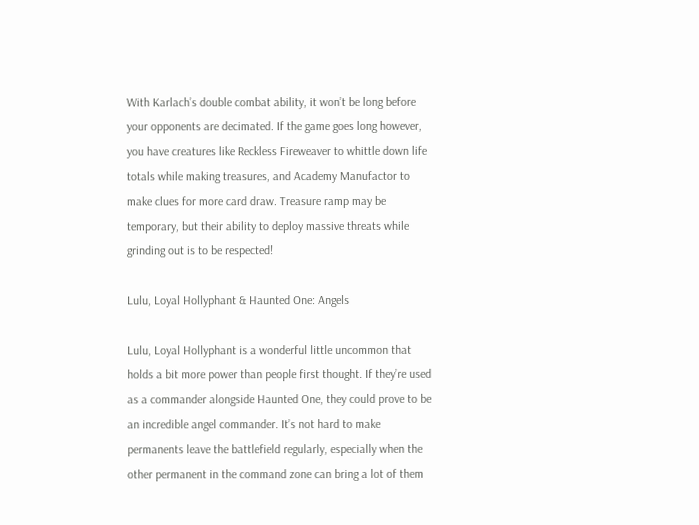With Karlach’s double combat ability, it won’t be long before your opponents are decimated. If the game goes long however, you have creatures like Reckless Fireweaver to whittle down life totals while making treasures, and Academy Manufactor to make clues for more card draw. Treasure ramp may be temporary, but their ability to deploy massive threats while grinding out is to be respected!

Lulu, Loyal Hollyphant & Haunted One: Angels

Lulu, Loyal Hollyphant is a wonderful little uncommon that holds a bit more power than people first thought. If they’re used as a commander alongside Haunted One, they could prove to be an incredible angel commander. It’s not hard to make permanents leave the battlefield regularly, especially when the other permanent in the command zone can bring a lot of them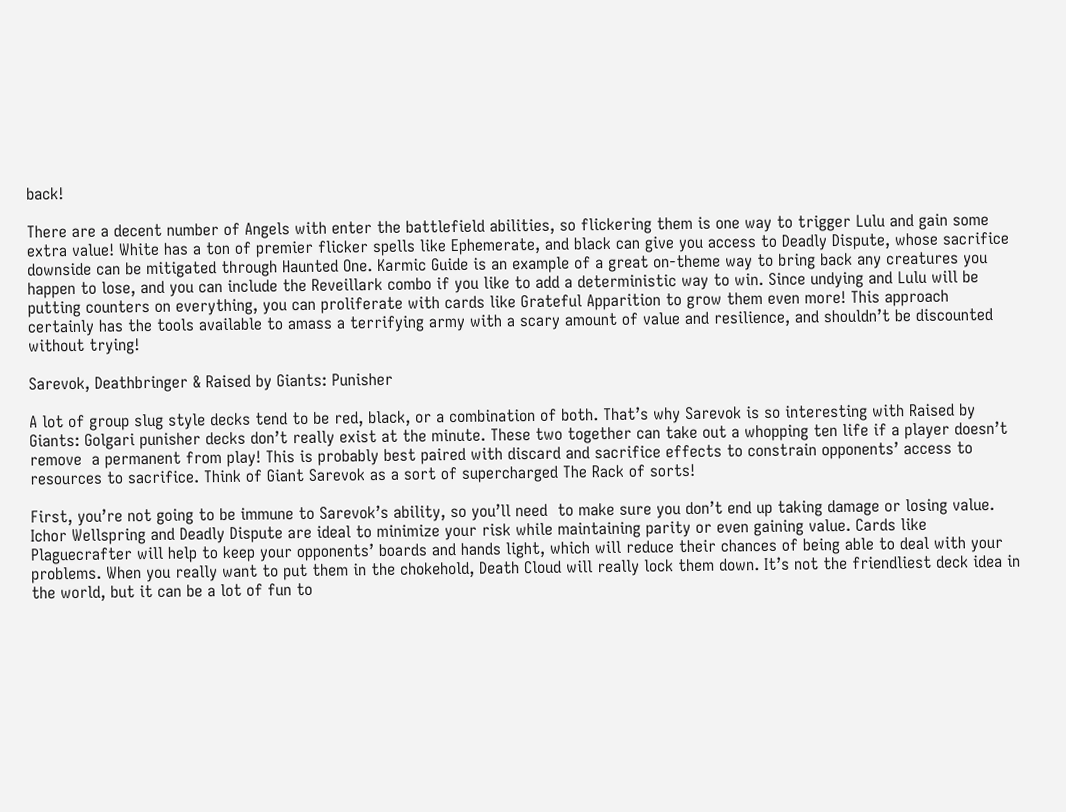back!

There are a decent number of Angels with enter the battlefield abilities, so flickering them is one way to trigger Lulu and gain some extra value! White has a ton of premier flicker spells like Ephemerate, and black can give you access to Deadly Dispute, whose sacrifice downside can be mitigated through Haunted One. Karmic Guide is an example of a great on-theme way to bring back any creatures you happen to lose, and you can include the Reveillark combo if you like to add a deterministic way to win. Since undying and Lulu will be putting counters on everything, you can proliferate with cards like Grateful Apparition to grow them even more! This approach certainly has the tools available to amass a terrifying army with a scary amount of value and resilience, and shouldn’t be discounted without trying!

Sarevok, Deathbringer & Raised by Giants: Punisher

A lot of group slug style decks tend to be red, black, or a combination of both. That’s why Sarevok is so interesting with Raised by Giants: Golgari punisher decks don’t really exist at the minute. These two together can take out a whopping ten life if a player doesn’t remove  a permanent from play! This is probably best paired with discard and sacrifice effects to constrain opponents’ access to resources to sacrifice. Think of Giant Sarevok as a sort of supercharged The Rack of sorts!

First, you’re not going to be immune to Sarevok’s ability, so you’ll need  to make sure you don’t end up taking damage or losing value. Ichor Wellspring and Deadly Dispute are ideal to minimize your risk while maintaining parity or even gaining value. Cards like Plaguecrafter will help to keep your opponents’ boards and hands light, which will reduce their chances of being able to deal with your problems. When you really want to put them in the chokehold, Death Cloud will really lock them down. It’s not the friendliest deck idea in the world, but it can be a lot of fun to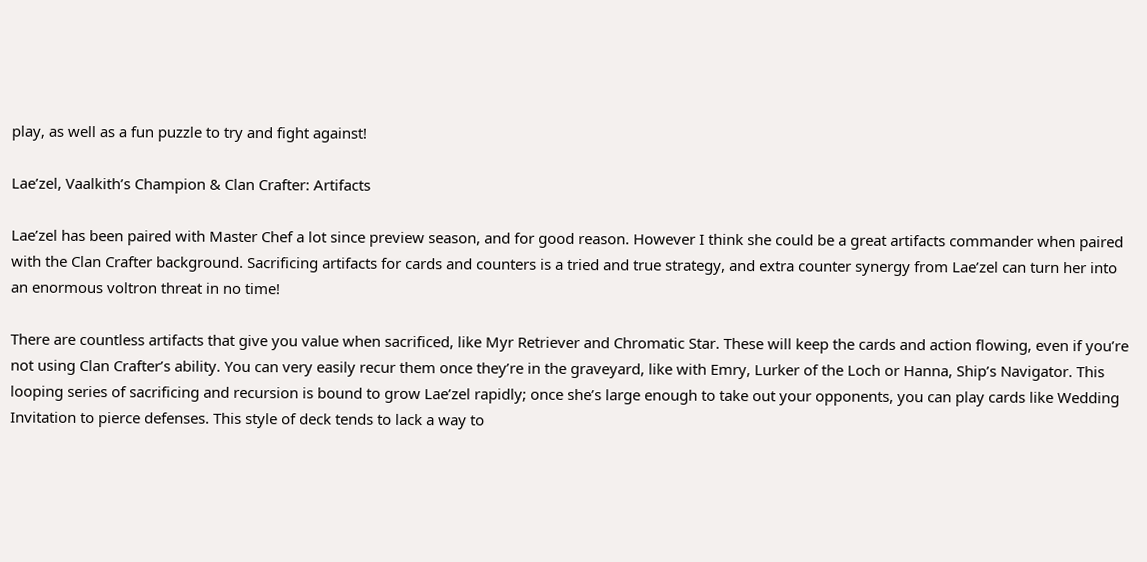play, as well as a fun puzzle to try and fight against!

Lae’zel, Vaalkith’s Champion & Clan Crafter: Artifacts

Lae’zel has been paired with Master Chef a lot since preview season, and for good reason. However I think she could be a great artifacts commander when paired with the Clan Crafter background. Sacrificing artifacts for cards and counters is a tried and true strategy, and extra counter synergy from Lae’zel can turn her into an enormous voltron threat in no time!

There are countless artifacts that give you value when sacrificed, like Myr Retriever and Chromatic Star. These will keep the cards and action flowing, even if you’re not using Clan Crafter’s ability. You can very easily recur them once they’re in the graveyard, like with Emry, Lurker of the Loch or Hanna, Ship’s Navigator. This looping series of sacrificing and recursion is bound to grow Lae’zel rapidly; once she’s large enough to take out your opponents, you can play cards like Wedding Invitation to pierce defenses. This style of deck tends to lack a way to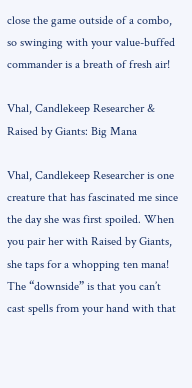close the game outside of a combo, so swinging with your value-buffed commander is a breath of fresh air!

Vhal, Candlekeep Researcher & Raised by Giants: Big Mana

Vhal, Candlekeep Researcher is one creature that has fascinated me since the day she was first spoiled. When you pair her with Raised by Giants, she taps for a whopping ten mana! The “downside” is that you can’t cast spells from your hand with that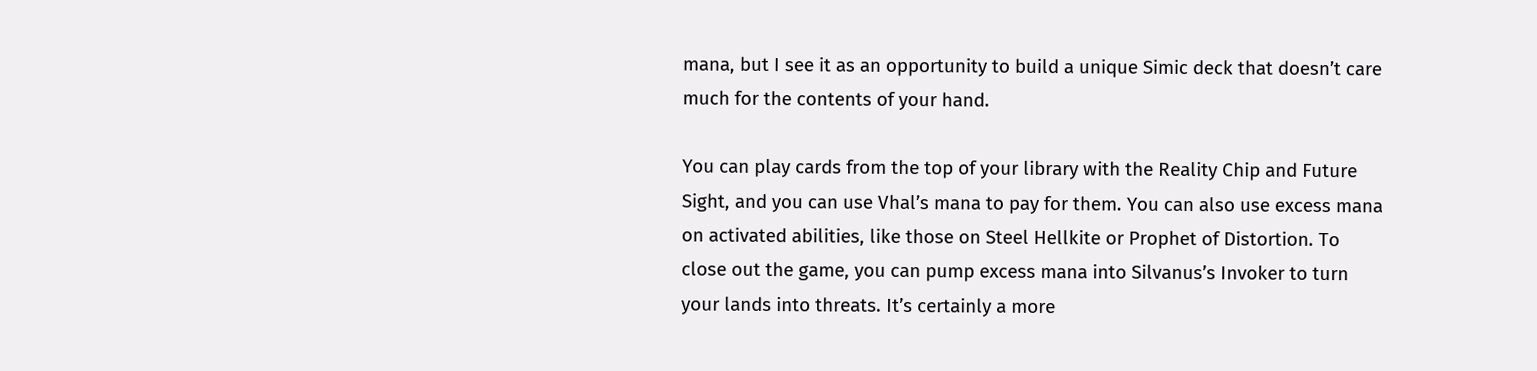mana, but I see it as an opportunity to build a unique Simic deck that doesn’t care much for the contents of your hand.

You can play cards from the top of your library with the Reality Chip and Future Sight, and you can use Vhal’s mana to pay for them. You can also use excess mana on activated abilities, like those on Steel Hellkite or Prophet of Distortion. To close out the game, you can pump excess mana into Silvanus’s Invoker to turn your lands into threats. It’s certainly a more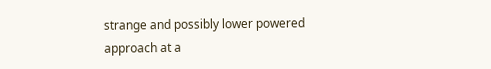strange and possibly lower powered approach at a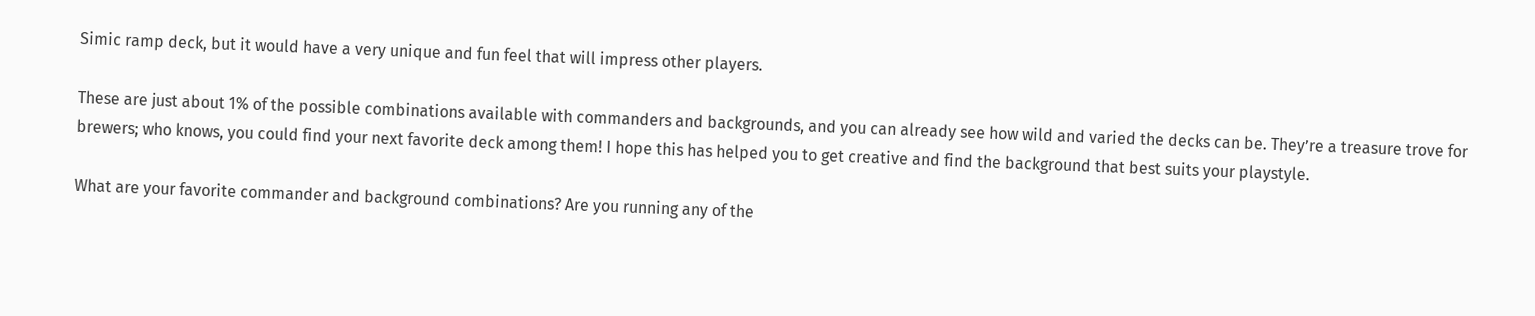Simic ramp deck, but it would have a very unique and fun feel that will impress other players.

These are just about 1% of the possible combinations available with commanders and backgrounds, and you can already see how wild and varied the decks can be. They’re a treasure trove for brewers; who knows, you could find your next favorite deck among them! I hope this has helped you to get creative and find the background that best suits your playstyle.

What are your favorite commander and background combinations? Are you running any of the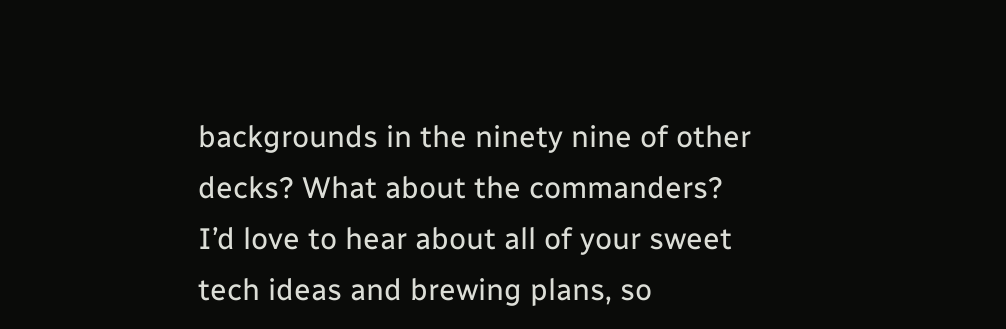backgrounds in the ninety nine of other decks? What about the commanders? I’d love to hear about all of your sweet tech ideas and brewing plans, so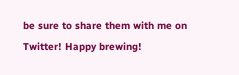be sure to share them with me on Twitter! Happy brewing!